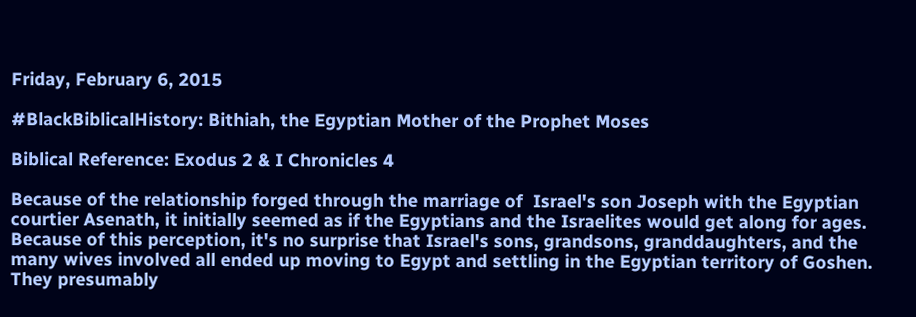Friday, February 6, 2015

#BlackBiblicalHistory: Bithiah, the Egyptian Mother of the Prophet Moses

Biblical Reference: Exodus 2 & I Chronicles 4

Because of the relationship forged through the marriage of  Israel's son Joseph with the Egyptian courtier Asenath, it initially seemed as if the Egyptians and the Israelites would get along for ages. Because of this perception, it's no surprise that Israel's sons, grandsons, granddaughters, and the many wives involved all ended up moving to Egypt and settling in the Egyptian territory of Goshen. They presumably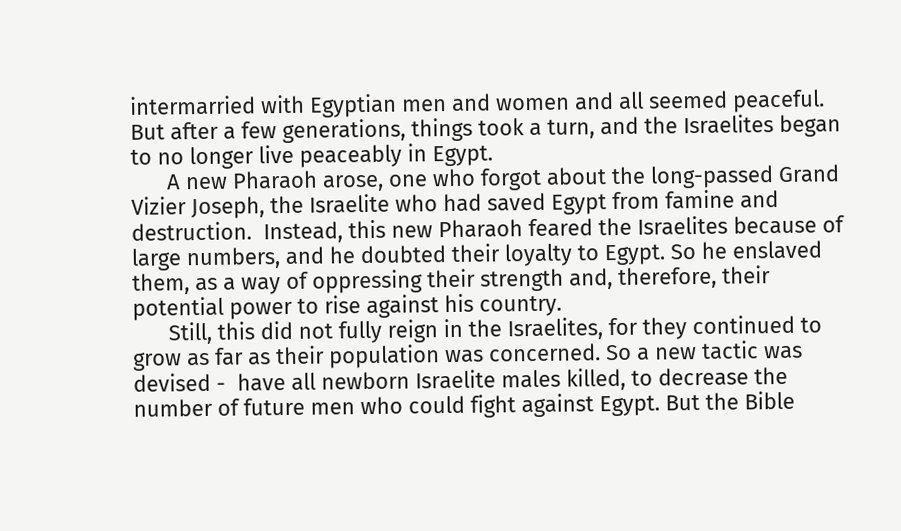intermarried with Egyptian men and women and all seemed peaceful. But after a few generations, things took a turn, and the Israelites began to no longer live peaceably in Egypt.
      A new Pharaoh arose, one who forgot about the long-passed Grand Vizier Joseph, the Israelite who had saved Egypt from famine and destruction.  Instead, this new Pharaoh feared the Israelites because of large numbers, and he doubted their loyalty to Egypt. So he enslaved them, as a way of oppressing their strength and, therefore, their potential power to rise against his country.
      Still, this did not fully reign in the Israelites, for they continued to grow as far as their population was concerned. So a new tactic was devised -  have all newborn Israelite males killed, to decrease the number of future men who could fight against Egypt. But the Bible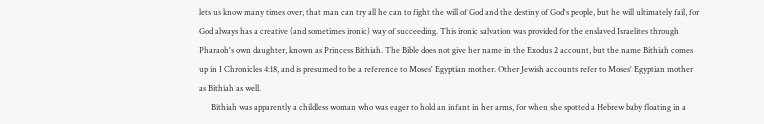lets us know many times over, that man can try all he can to fight the will of God and the destiny of God's people, but he will ultimately fail, for God always has a creative (and sometimes ironic) way of succeeding. This ironic salvation was provided for the enslaved Israelites through Pharaoh's own daughter, known as Princess Bithiah. The Bible does not give her name in the Exodus 2 account, but the name Bithiah comes up in I Chronicles 4:18, and is presumed to be a reference to Moses' Egyptian mother. Other Jewish accounts refer to Moses' Egyptian mother as Bithiah as well.
      Bithiah was apparently a childless woman who was eager to hold an infant in her arms, for when she spotted a Hebrew baby floating in a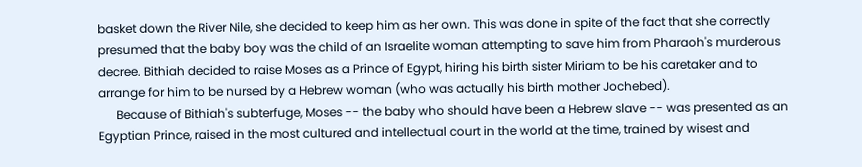basket down the River Nile, she decided to keep him as her own. This was done in spite of the fact that she correctly presumed that the baby boy was the child of an Israelite woman attempting to save him from Pharaoh's murderous decree. Bithiah decided to raise Moses as a Prince of Egypt, hiring his birth sister Miriam to be his caretaker and to arrange for him to be nursed by a Hebrew woman (who was actually his birth mother Jochebed).
      Because of Bithiah's subterfuge, Moses -- the baby who should have been a Hebrew slave -- was presented as an Egyptian Prince, raised in the most cultured and intellectual court in the world at the time, trained by wisest and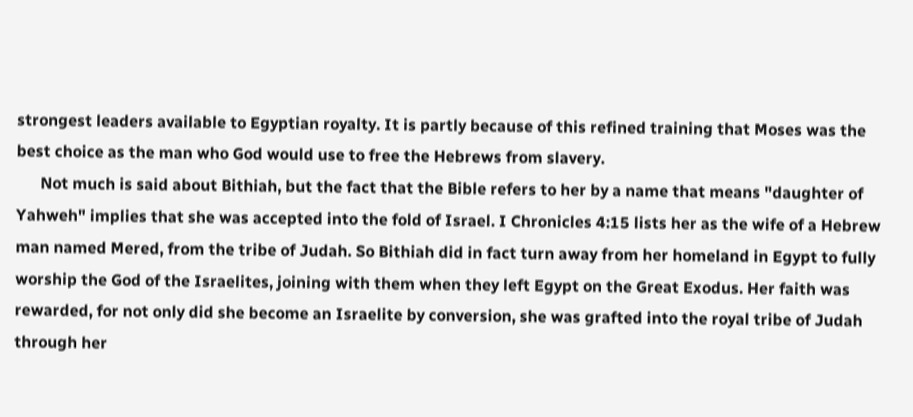strongest leaders available to Egyptian royalty. It is partly because of this refined training that Moses was the best choice as the man who God would use to free the Hebrews from slavery.
      Not much is said about Bithiah, but the fact that the Bible refers to her by a name that means "daughter of Yahweh" implies that she was accepted into the fold of Israel. I Chronicles 4:15 lists her as the wife of a Hebrew man named Mered, from the tribe of Judah. So Bithiah did in fact turn away from her homeland in Egypt to fully worship the God of the Israelites, joining with them when they left Egypt on the Great Exodus. Her faith was rewarded, for not only did she become an Israelite by conversion, she was grafted into the royal tribe of Judah through her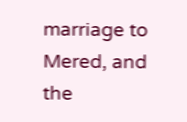marriage to Mered, and the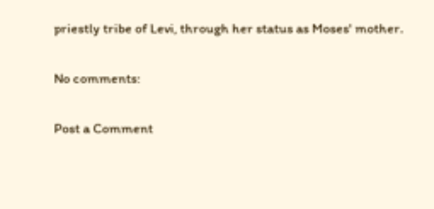priestly tribe of Levi, through her status as Moses' mother.

No comments:

Post a Comment